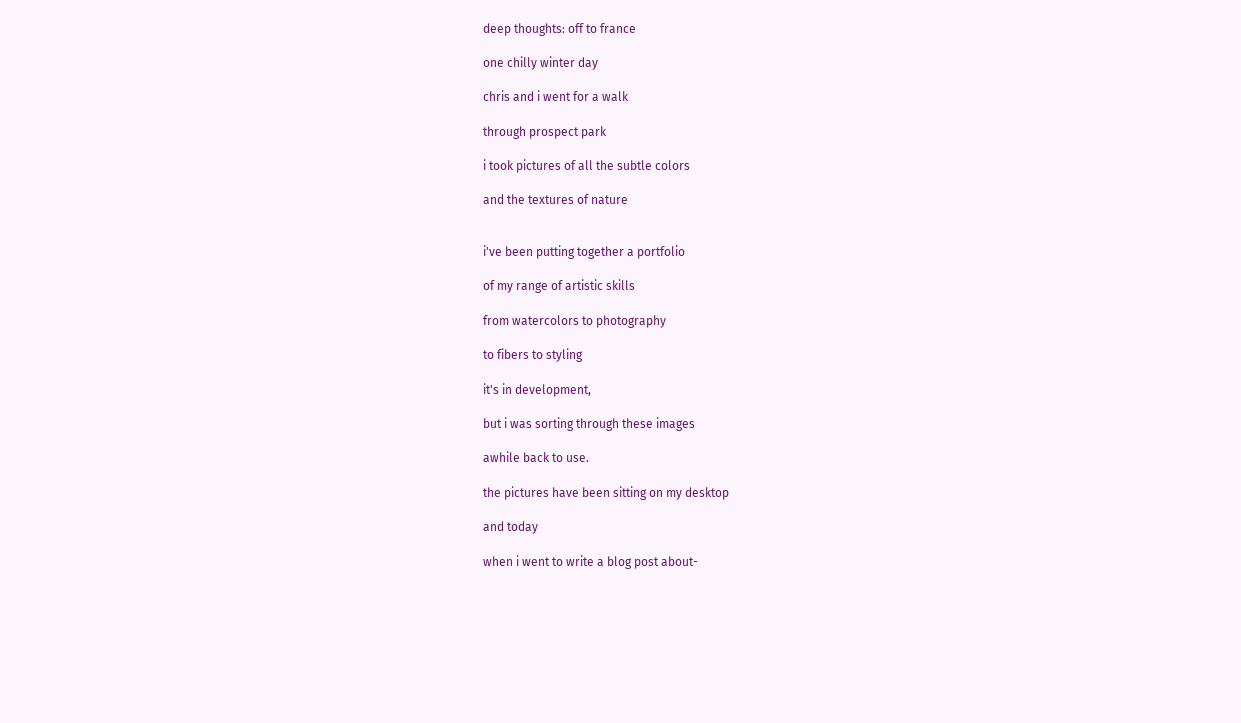deep thoughts: off to france

one chilly winter day

chris and i went for a walk

through prospect park

i took pictures of all the subtle colors

and the textures of nature


i've been putting together a portfolio

of my range of artistic skills

from watercolors to photography

to fibers to styling

it's in development,

but i was sorting through these images

awhile back to use.

the pictures have been sitting on my desktop

and today

when i went to write a blog post about-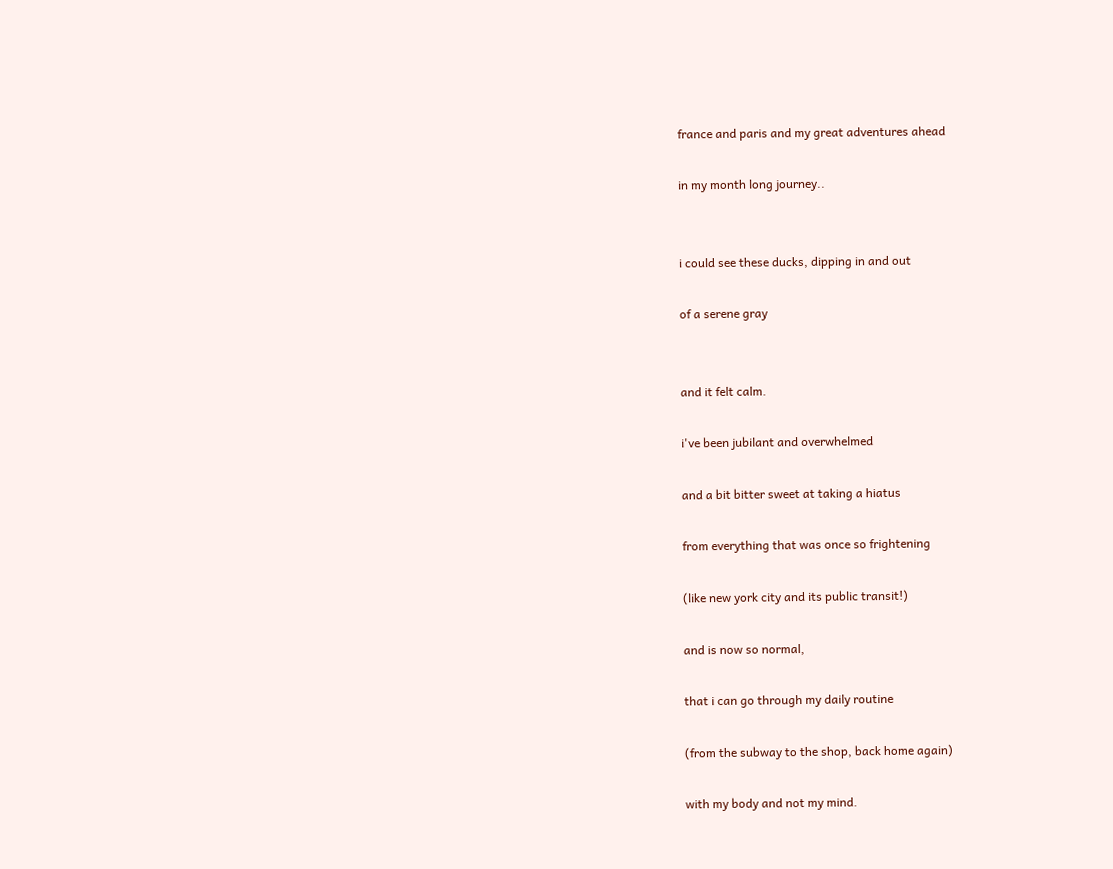france and paris and my great adventures ahead

in my month long journey..


i could see these ducks, dipping in and out

of a serene gray


and it felt calm.

i've been jubilant and overwhelmed

and a bit bitter sweet at taking a hiatus

from everything that was once so frightening

(like new york city and its public transit!)

and is now so normal,

that i can go through my daily routine

(from the subway to the shop, back home again)

with my body and not my mind.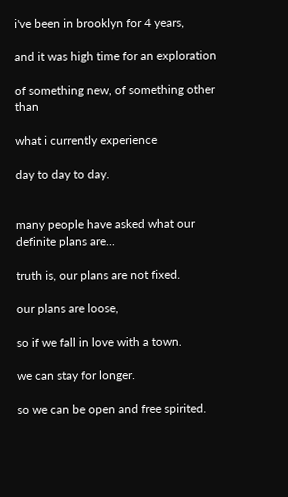i've been in brooklyn for 4 years,

and it was high time for an exploration

of something new, of something other than

what i currently experience

day to day to day.


many people have asked what our definite plans are...

truth is, our plans are not fixed.

our plans are loose,

so if we fall in love with a town.

we can stay for longer.

so we can be open and free spirited.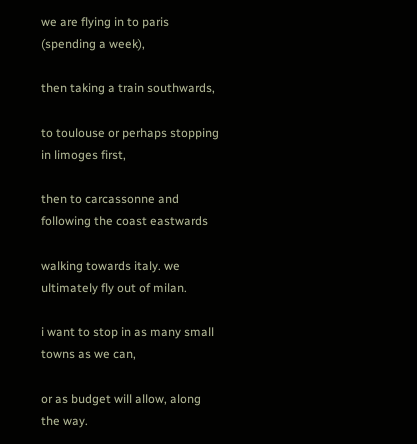we are flying in to paris (spending a week),

then taking a train southwards,

to toulouse or perhaps stopping in limoges first,

then to carcassonne and following the coast eastwards

walking towards italy. we ultimately fly out of milan.

i want to stop in as many small towns as we can,

or as budget will allow, along the way.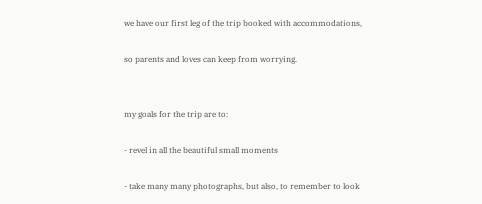we have our first leg of the trip booked with accommodations,

so parents and loves can keep from worrying.


my goals for the trip are to:

- revel in all the beautiful small moments

- take many many photographs, but also, to remember to look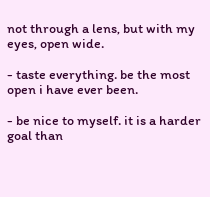not through a lens, but with my eyes, open wide.

- taste everything. be the most open i have ever been.

- be nice to myself. it is a harder goal than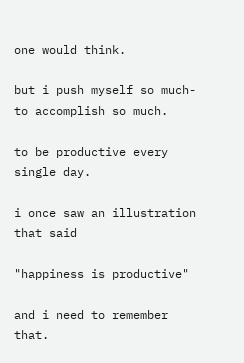one would think.

but i push myself so much- to accomplish so much.

to be productive every single day.

i once saw an illustration that said

"happiness is productive"

and i need to remember that.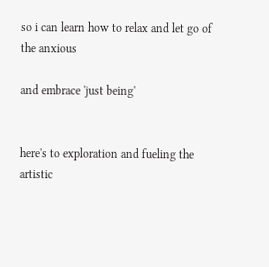so i can learn how to relax and let go of the anxious

and embrace 'just being'


here's to exploration and fueling the artistic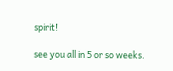spirit!

see you all in 5 or so weeks.